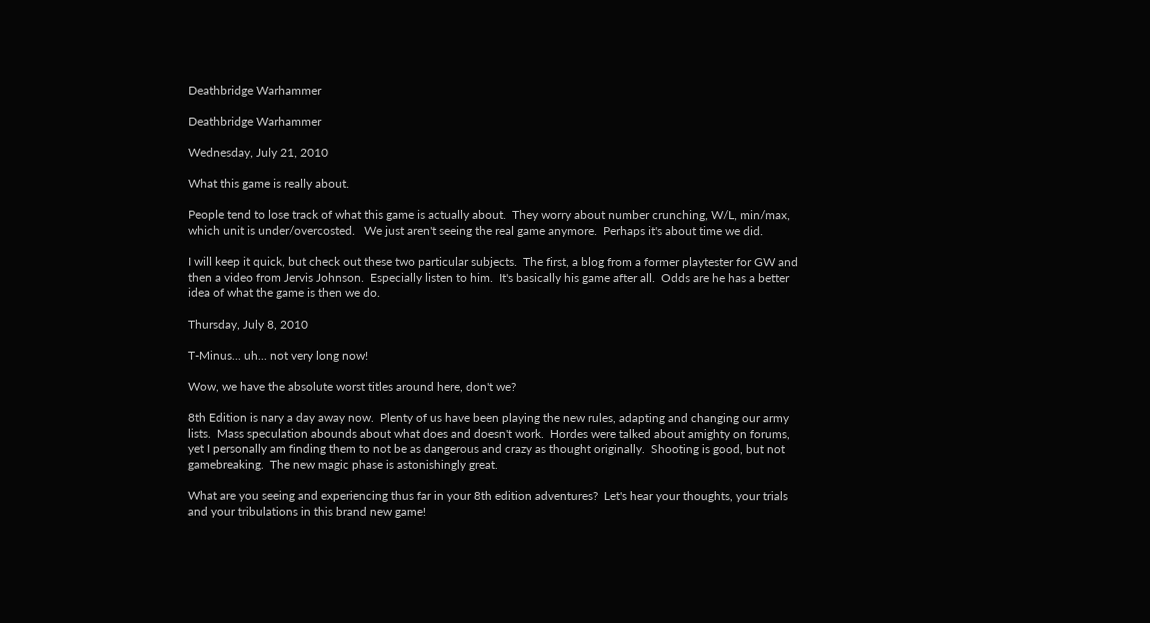Deathbridge Warhammer

Deathbridge Warhammer

Wednesday, July 21, 2010

What this game is really about.

People tend to lose track of what this game is actually about.  They worry about number crunching, W/L, min/max, which unit is under/overcosted.   We just aren't seeing the real game anymore.  Perhaps it's about time we did.

I will keep it quick, but check out these two particular subjects.  The first, a blog from a former playtester for GW and then a video from Jervis Johnson.  Especially listen to him.  It's basically his game after all.  Odds are he has a better idea of what the game is then we do.

Thursday, July 8, 2010

T-Minus... uh... not very long now!

Wow, we have the absolute worst titles around here, don't we?

8th Edition is nary a day away now.  Plenty of us have been playing the new rules, adapting and changing our army lists.  Mass speculation abounds about what does and doesn't work.  Hordes were talked about amighty on forums, yet I personally am finding them to not be as dangerous and crazy as thought originally.  Shooting is good, but not gamebreaking.  The new magic phase is astonishingly great.

What are you seeing and experiencing thus far in your 8th edition adventures?  Let's hear your thoughts, your trials and your tribulations in this brand new game!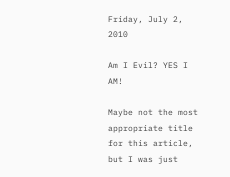Friday, July 2, 2010

Am I Evil? YES I AM!

Maybe not the most appropriate title for this article, but I was just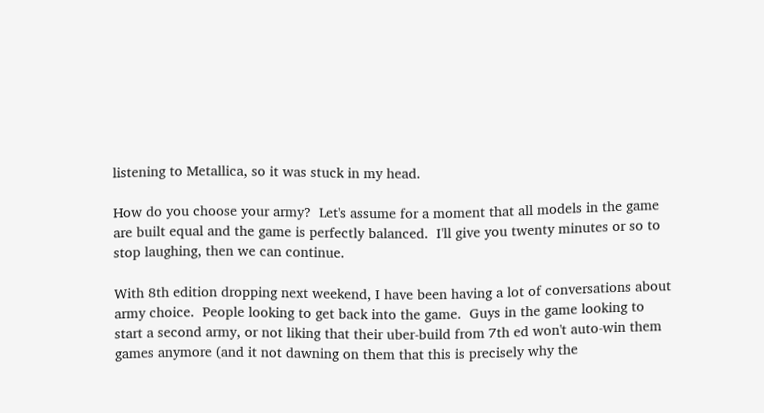listening to Metallica, so it was stuck in my head.

How do you choose your army?  Let's assume for a moment that all models in the game are built equal and the game is perfectly balanced.  I'll give you twenty minutes or so to stop laughing, then we can continue.

With 8th edition dropping next weekend, I have been having a lot of conversations about army choice.  People looking to get back into the game.  Guys in the game looking to start a second army, or not liking that their uber-build from 7th ed won't auto-win them games anymore (and it not dawning on them that this is precisely why the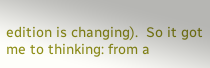edition is changing).  So it got me to thinking: from a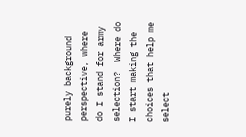purely background perspective, where do I stand for army selection?  Where do I start making the choices that help me select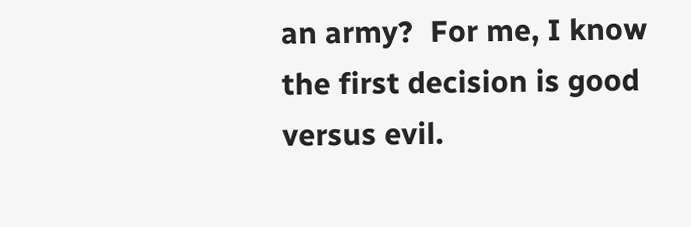an army?  For me, I know the first decision is good versus evil.